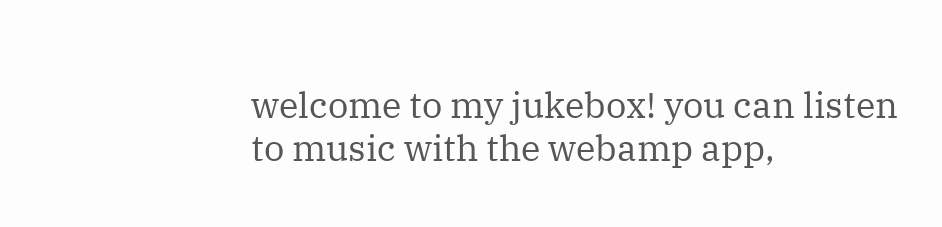welcome to my jukebox! you can listen to music with the webamp app,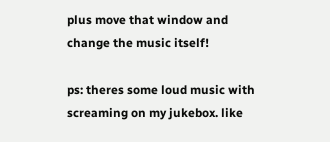plus move that window and change the music itself!

ps: theres some loud music with screaming on my jukebox. like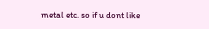metal etc. so if u dont like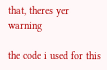that, theres yer warning

the code i used for this